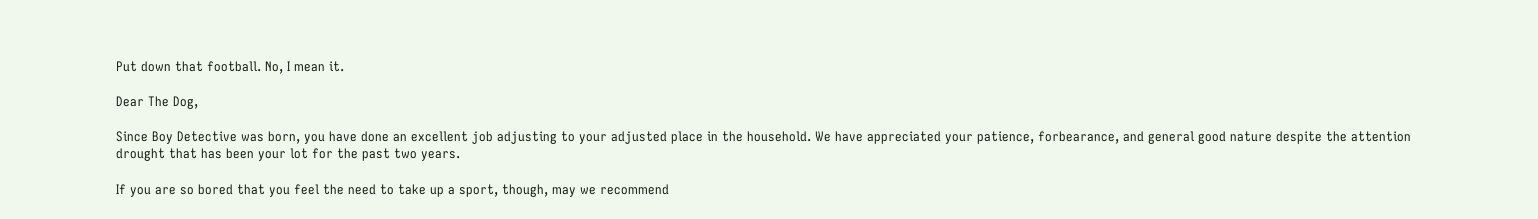Put down that football. No, I mean it.

Dear The Dog,

Since Boy Detective was born, you have done an excellent job adjusting to your adjusted place in the household. We have appreciated your patience, forbearance, and general good nature despite the attention drought that has been your lot for the past two years.

If you are so bored that you feel the need to take up a sport, though, may we recommend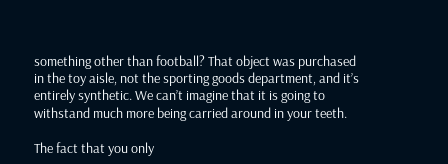something other than football? That object was purchased in the toy aisle, not the sporting goods department, and it’s entirely synthetic. We can’t imagine that it is going to withstand much more being carried around in your teeth.

The fact that you only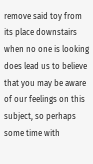remove said toy from its place downstairs when no one is looking does lead us to believe that you may be aware of our feelings on this subject, so perhaps some time with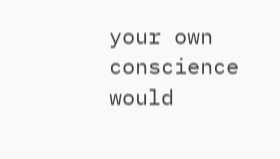your own conscience would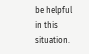be helpful in this situation.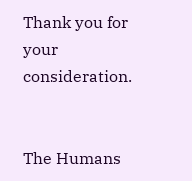Thank you for your consideration.


The Humans